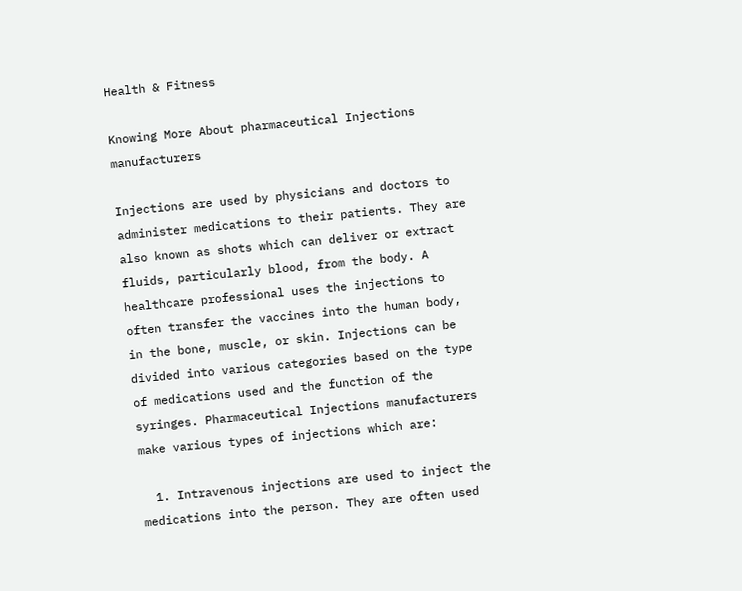Health & Fitness

Knowing More About pharmaceutical Injections manufacturers

Injections are used by physicians and doctors to administer medications to their patients. They are also known as shots which can deliver or extract fluids, particularly blood, from the body. A healthcare professional uses the injections to often transfer the vaccines into the human body, in the bone, muscle, or skin. Injections can be divided into various categories based on the type of medications used and the function of the syringes. Pharmaceutical Injections manufacturers make various types of injections which are:

  1. Intravenous injections are used to inject the medications into the person. They are often used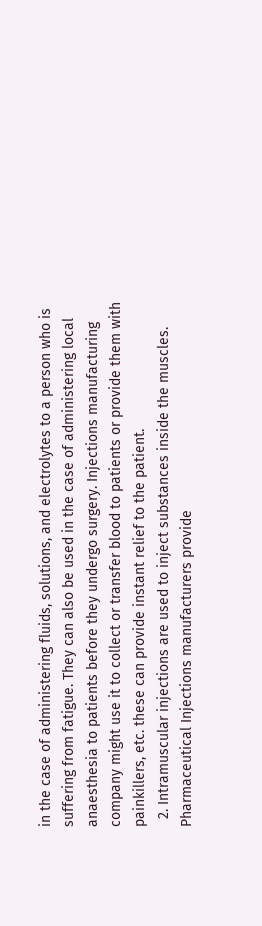in the case of administering fluids, solutions, and electrolytes to a person who is suffering from fatigue. They can also be used in the case of administering local anaesthesia to patients before they undergo surgery. Injections manufacturing company might use it to collect or transfer blood to patients or provide them with painkillers, etc. these can provide instant relief to the patient.
  2. Intramuscular injections are used to inject substances inside the muscles. Pharmaceutical Injections manufacturers provide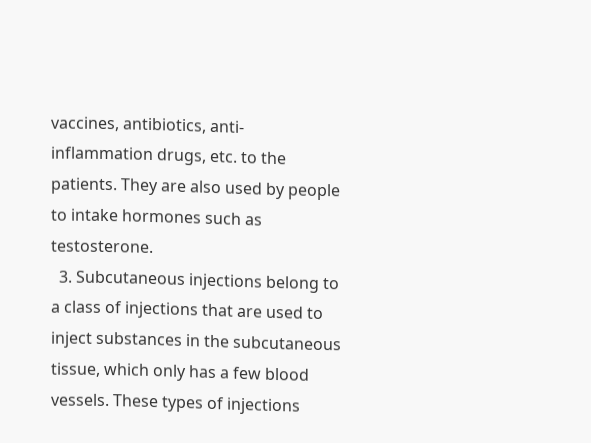vaccines, antibiotics, anti-inflammation drugs, etc. to the patients. They are also used by people to intake hormones such as testosterone.
  3. Subcutaneous injections belong to a class of injections that are used to inject substances in the subcutaneous tissue, which only has a few blood vessels. These types of injections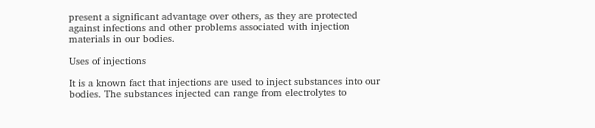present a significant advantage over others, as they are protected against infections and other problems associated with injection materials in our bodies.

Uses of injections

It is a known fact that injections are used to inject substances into our bodies. The substances injected can range from electrolytes to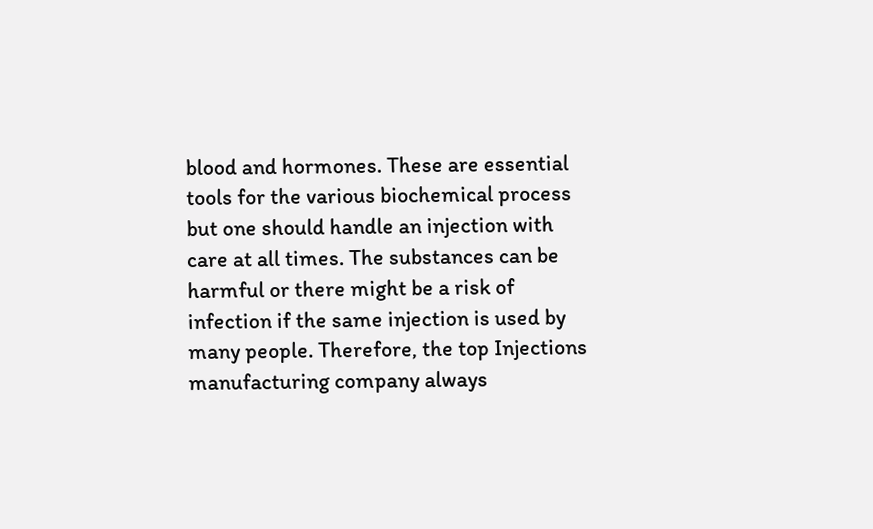blood and hormones. These are essential tools for the various biochemical process but one should handle an injection with care at all times. The substances can be harmful or there might be a risk of infection if the same injection is used by many people. Therefore, the top Injections manufacturing company always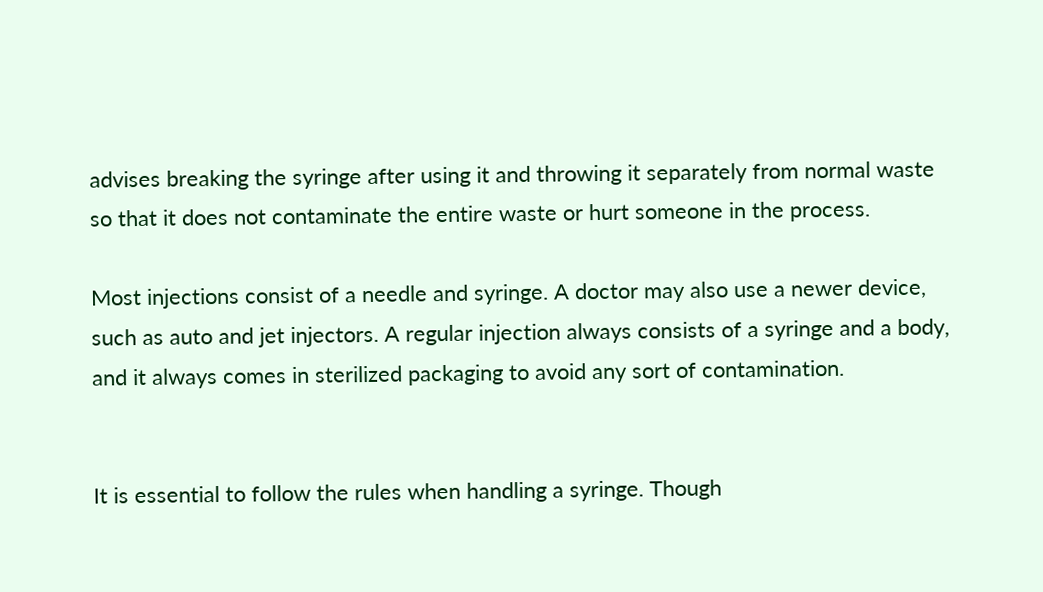advises breaking the syringe after using it and throwing it separately from normal waste so that it does not contaminate the entire waste or hurt someone in the process.

Most injections consist of a needle and syringe. A doctor may also use a newer device, such as auto and jet injectors. A regular injection always consists of a syringe and a body, and it always comes in sterilized packaging to avoid any sort of contamination.


It is essential to follow the rules when handling a syringe. Though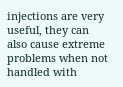injections are very useful, they can also cause extreme problems when not handled with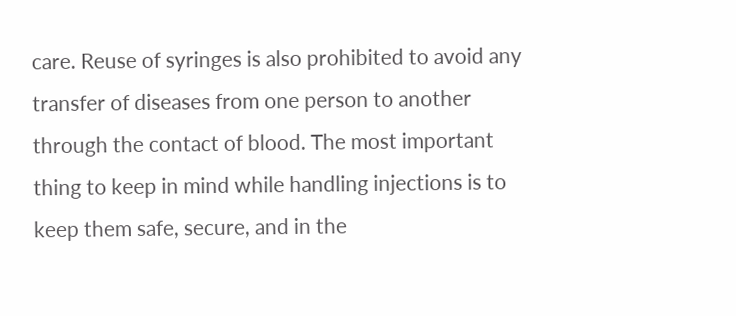care. Reuse of syringes is also prohibited to avoid any transfer of diseases from one person to another through the contact of blood. The most important thing to keep in mind while handling injections is to keep them safe, secure, and in the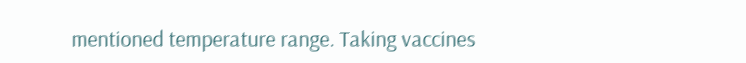mentioned temperature range. Taking vaccines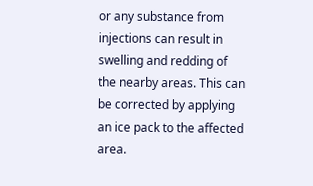or any substance from injections can result in swelling and redding of the nearby areas. This can be corrected by applying an ice pack to the affected area.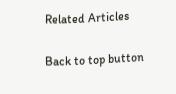Related Articles

Back to top button